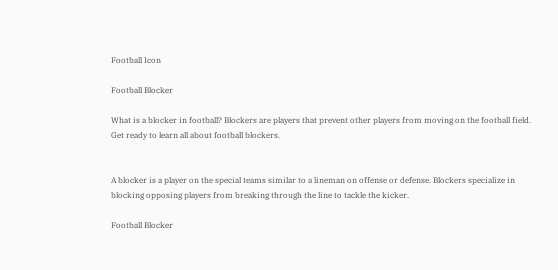Football Icon

Football Blocker

What is a blocker in football? Blockers are players that prevent other players from moving on the football field. Get ready to learn all about football blockers.


A blocker is a player on the special teams similar to a lineman on offense or defense. Blockers specialize in blocking opposing players from breaking through the line to tackle the kicker.

Football Blocker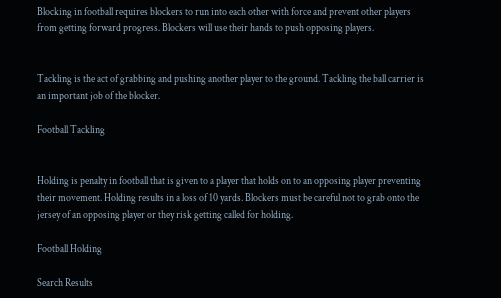Blocking in football requires blockers to run into each other with force and prevent other players from getting forward progress. Blockers will use their hands to push opposing players.


Tackling is the act of grabbing and pushing another player to the ground. Tackling the ball carrier is an important job of the blocker.

Football Tackling


Holding is penalty in football that is given to a player that holds on to an opposing player preventing their movement. Holding results in a loss of 10 yards. Blockers must be careful not to grab onto the jersey of an opposing player or they risk getting called for holding.

Football Holding

Search Results